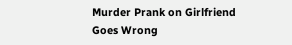Murder Prank on Girlfriend Goes Wrong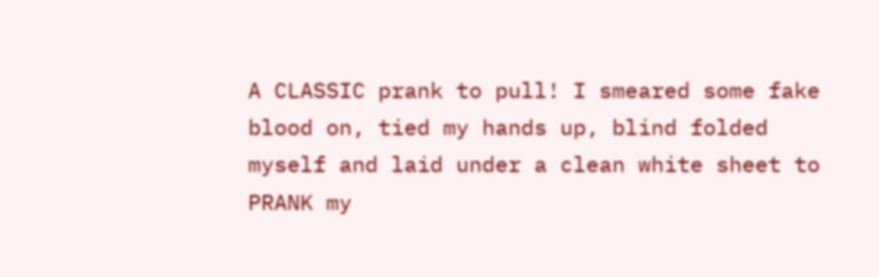A CLASSIC prank to pull! I smeared some fake blood on, tied my hands up, blind folded myself and laid under a clean white sheet to PRANK my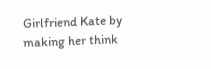Girlfriend Kate by making her think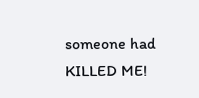someone had KILLED ME!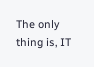The only thing is, IT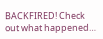BACKFIRED! Check out what happened…